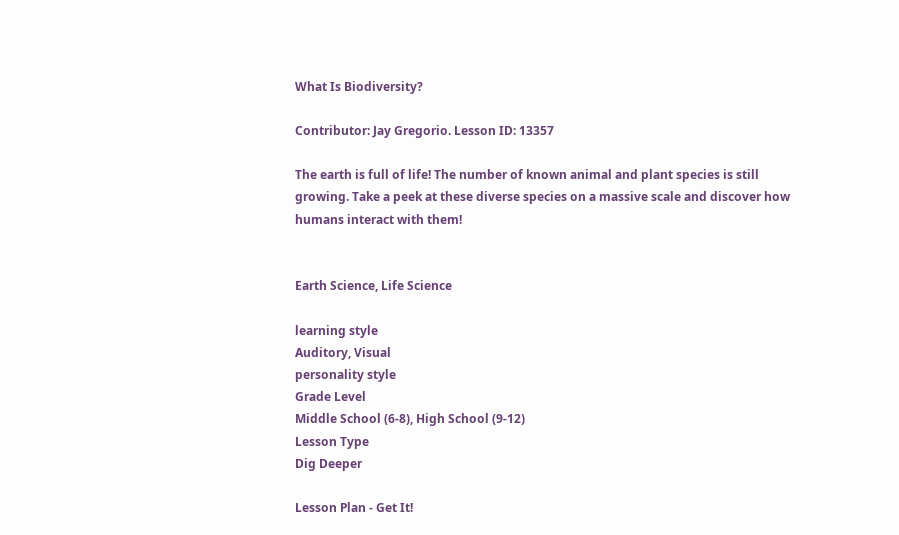What Is Biodiversity?

Contributor: Jay Gregorio. Lesson ID: 13357

The earth is full of life! The number of known animal and plant species is still growing. Take a peek at these diverse species on a massive scale and discover how humans interact with them!


Earth Science, Life Science

learning style
Auditory, Visual
personality style
Grade Level
Middle School (6-8), High School (9-12)
Lesson Type
Dig Deeper

Lesson Plan - Get It!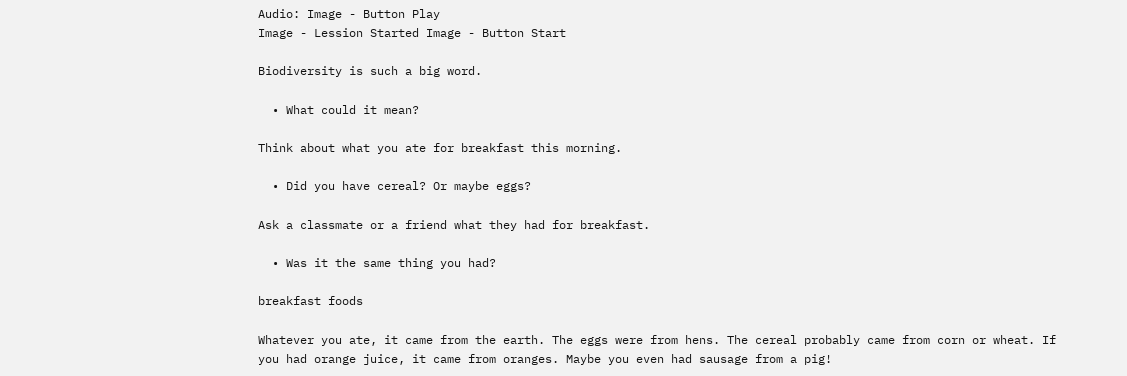Audio: Image - Button Play
Image - Lession Started Image - Button Start

Biodiversity is such a big word.

  • What could it mean?

Think about what you ate for breakfast this morning.

  • Did you have cereal? Or maybe eggs?

Ask a classmate or a friend what they had for breakfast.

  • Was it the same thing you had?

breakfast foods

Whatever you ate, it came from the earth. The eggs were from hens. The cereal probably came from corn or wheat. If you had orange juice, it came from oranges. Maybe you even had sausage from a pig!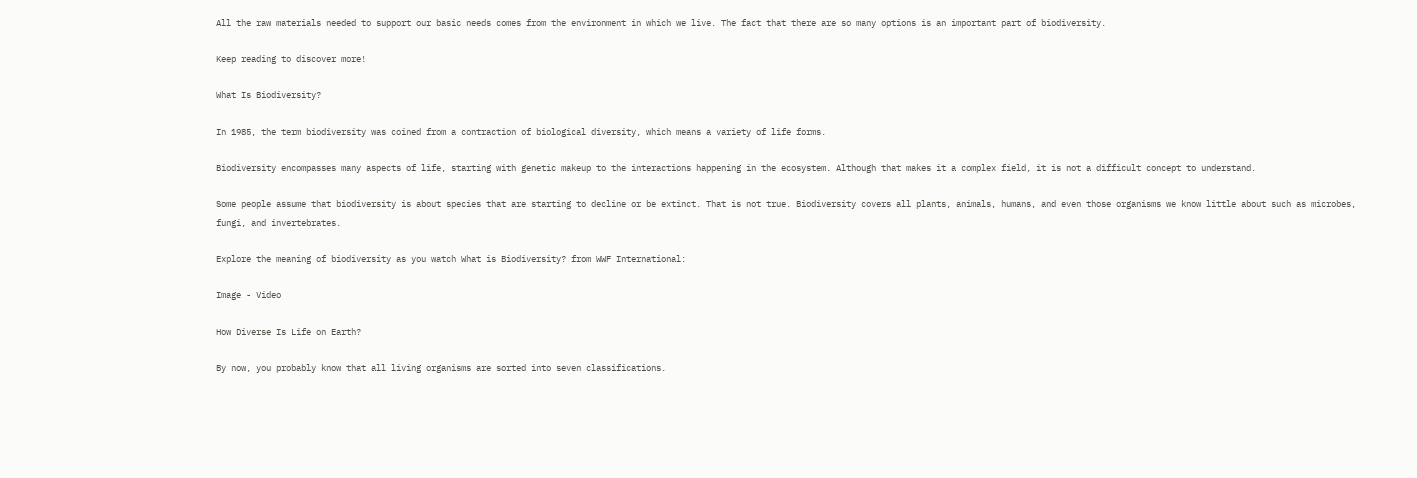All the raw materials needed to support our basic needs comes from the environment in which we live. The fact that there are so many options is an important part of biodiversity.

Keep reading to discover more!

What Is Biodiversity?

In 1985, the term biodiversity was coined from a contraction of biological diversity, which means a variety of life forms.

Biodiversity encompasses many aspects of life, starting with genetic makeup to the interactions happening in the ecosystem. Although that makes it a complex field, it is not a difficult concept to understand.

Some people assume that biodiversity is about species that are starting to decline or be extinct. That is not true. Biodiversity covers all plants, animals, humans, and even those organisms we know little about such as microbes, fungi, and invertebrates.

Explore the meaning of biodiversity as you watch What is Biodiversity? from WWF International:

Image - Video

How Diverse Is Life on Earth?

By now, you probably know that all living organisms are sorted into seven classifications.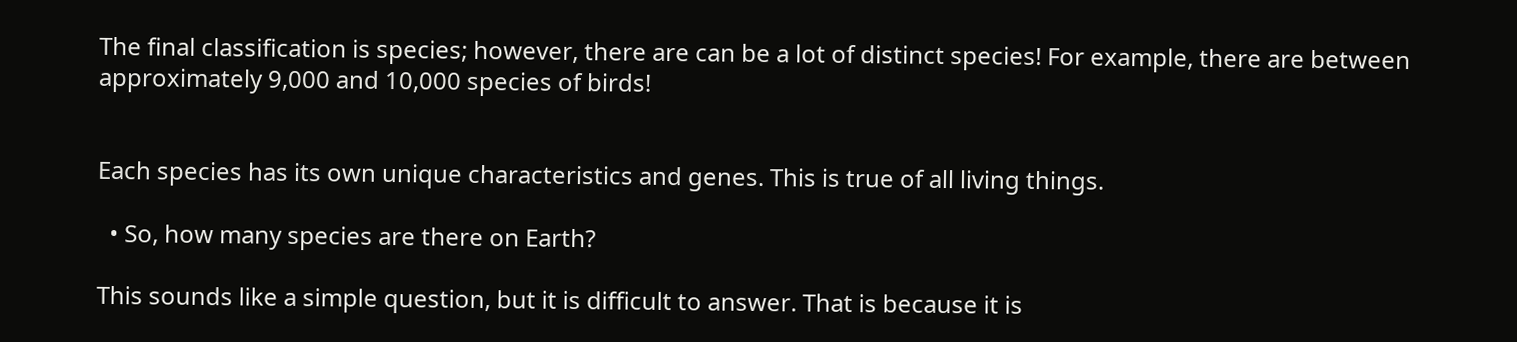The final classification is species; however, there are can be a lot of distinct species! For example, there are between approximately 9,000 and 10,000 species of birds!


Each species has its own unique characteristics and genes. This is true of all living things.

  • So, how many species are there on Earth?

This sounds like a simple question, but it is difficult to answer. That is because it is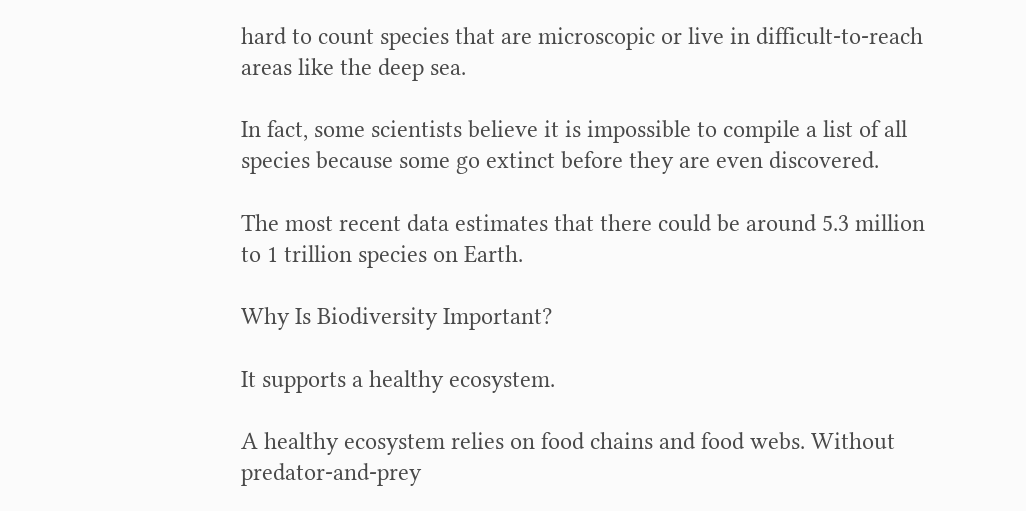hard to count species that are microscopic or live in difficult-to-reach areas like the deep sea.

In fact, some scientists believe it is impossible to compile a list of all species because some go extinct before they are even discovered.

The most recent data estimates that there could be around 5.3 million to 1 trillion species on Earth.

Why Is Biodiversity Important?

It supports a healthy ecosystem.

A healthy ecosystem relies on food chains and food webs. Without predator-and-prey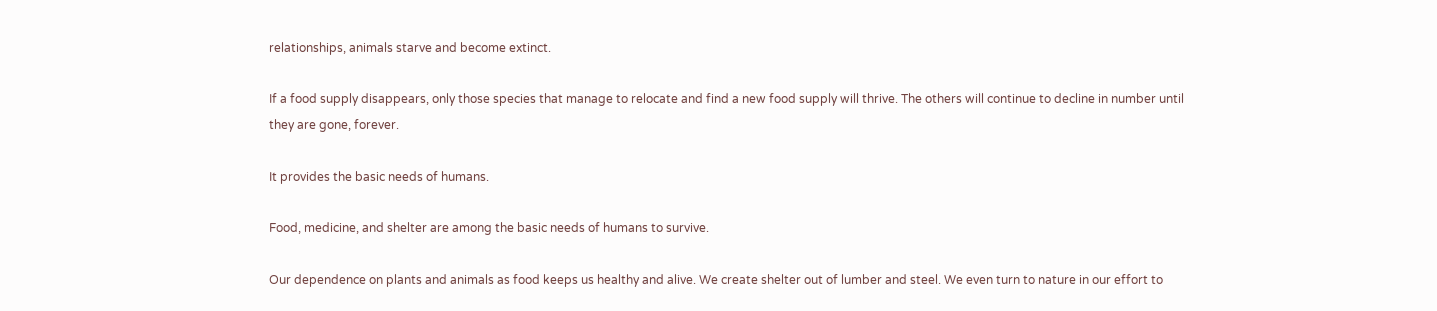relationships, animals starve and become extinct.

If a food supply disappears, only those species that manage to relocate and find a new food supply will thrive. The others will continue to decline in number until they are gone, forever.

It provides the basic needs of humans.

Food, medicine, and shelter are among the basic needs of humans to survive.

Our dependence on plants and animals as food keeps us healthy and alive. We create shelter out of lumber and steel. We even turn to nature in our effort to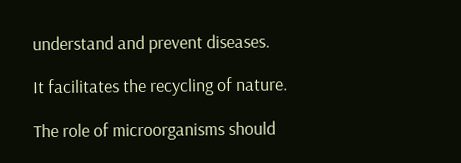understand and prevent diseases.

It facilitates the recycling of nature.

The role of microorganisms should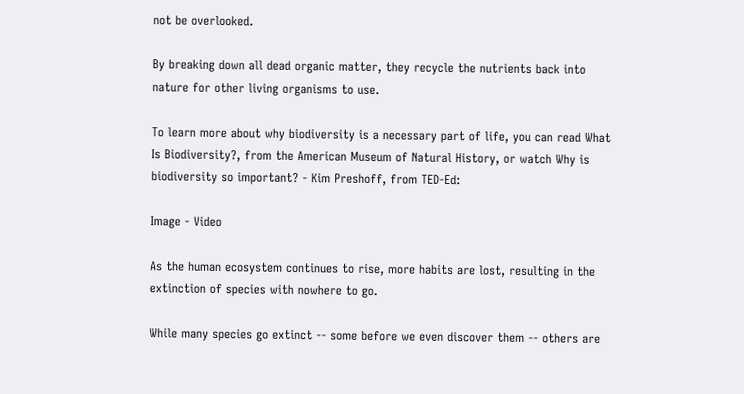not be overlooked.

By breaking down all dead organic matter, they recycle the nutrients back into nature for other living organisms to use.

To learn more about why biodiversity is a necessary part of life, you can read What Is Biodiversity?, from the American Museum of Natural History, or watch Why is biodiversity so important? - Kim Preshoff, from TED-Ed:

Image - Video

As the human ecosystem continues to rise, more habits are lost, resulting in the extinction of species with nowhere to go.

While many species go extinct -- some before we even discover them -- others are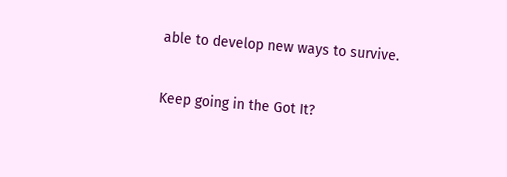able to develop new ways to survive.

Keep going in the Got It?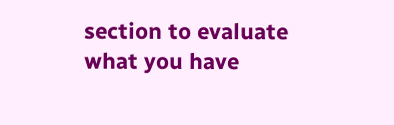section to evaluate what you have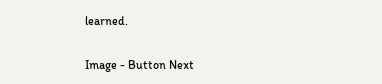learned.

Image - Button Next